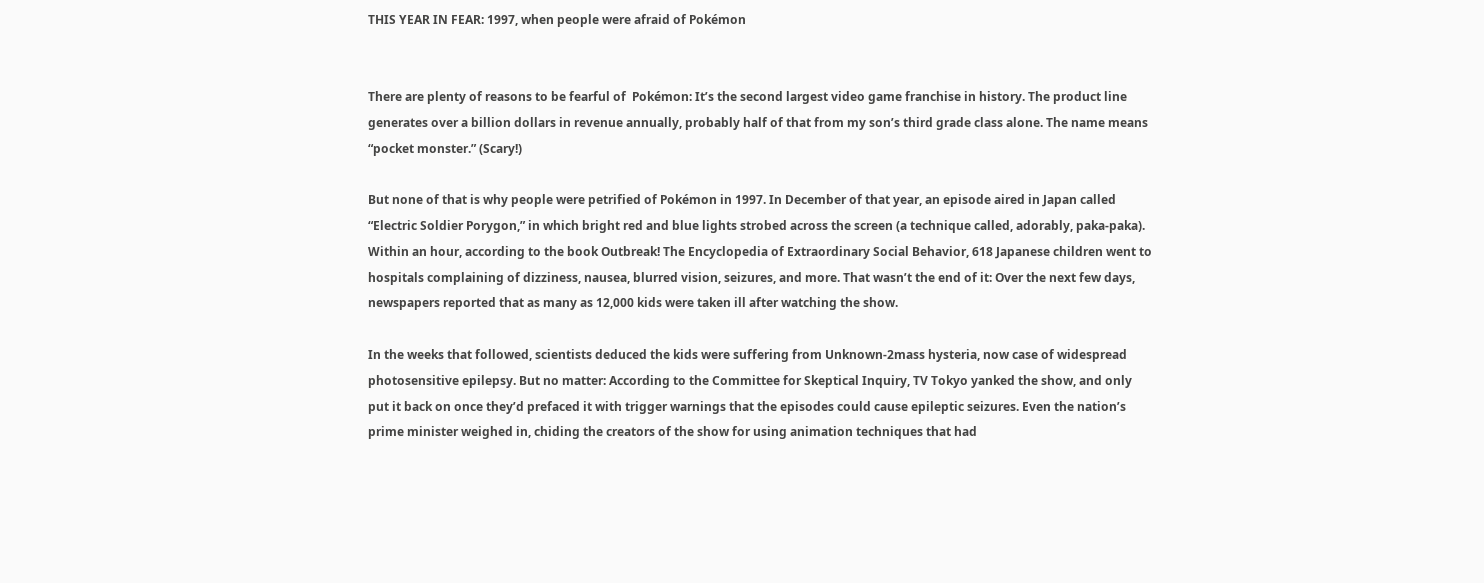THIS YEAR IN FEAR: 1997, when people were afraid of Pokémon


There are plenty of reasons to be fearful of  Pokémon: It’s the second largest video game franchise in history. The product line generates over a billion dollars in revenue annually, probably half of that from my son’s third grade class alone. The name means “pocket monster.” (Scary!)

But none of that is why people were petrified of Pokémon in 1997. In December of that year, an episode aired in Japan called “Electric Soldier Porygon,” in which bright red and blue lights strobed across the screen (a technique called, adorably, paka-paka). Within an hour, according to the book Outbreak! The Encyclopedia of Extraordinary Social Behavior, 618 Japanese children went to hospitals complaining of dizziness, nausea, blurred vision, seizures, and more. That wasn’t the end of it: Over the next few days, newspapers reported that as many as 12,000 kids were taken ill after watching the show.

In the weeks that followed, scientists deduced the kids were suffering from Unknown-2mass hysteria, now case of widespread photosensitive epilepsy. But no matter: According to the Committee for Skeptical Inquiry, TV Tokyo yanked the show, and only put it back on once they’d prefaced it with trigger warnings that the episodes could cause epileptic seizures. Even the nation’s prime minister weighed in, chiding the creators of the show for using animation techniques that had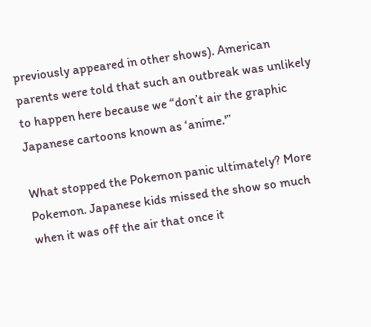previously appeared in other shows). American parents were told that such an outbreak was unlikely to happen here because we “don’t air the graphic Japanese cartoons known as ‘anime.'”

What stopped the Pokemon panic ultimately? More Pokemon. Japanese kids missed the show so much when it was off the air that once it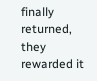finally returned, they rewarded it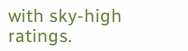with sky-high ratings.